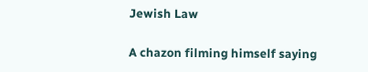Jewish Law

A chazon filming himself saying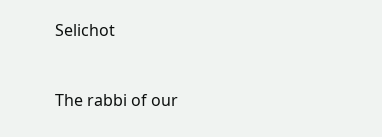Selichot



The rabbi of our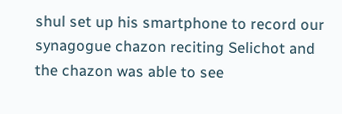shul set up his smartphone to record our synagogue chazon reciting Selichot and the chazon was able to see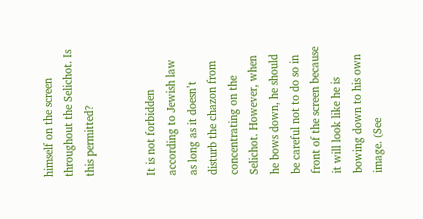himself on the screen throughout the Selichot. Is this permitted?


It is not forbidden according to Jewish law as long as it doesn’t disturb the chazon from concentrating on the Selichot. However, when he bows down, he should be careful not to do so in front of the screen because it will look like he is bowing down to his own image. (See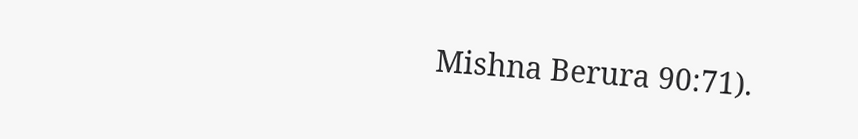Mishna Berura 90:71).